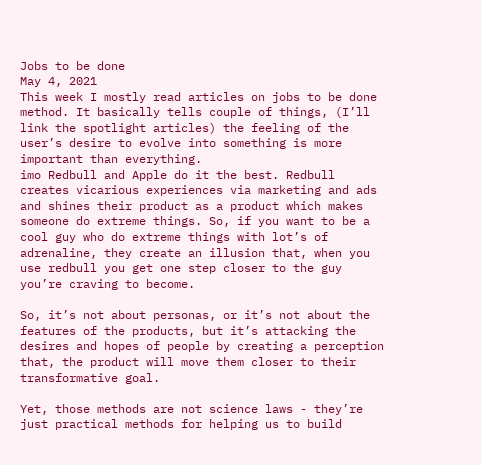Jobs to be done
May 4, 2021
This week I mostly read articles on jobs to be done method. It basically tells couple of things, (I’ll link the spotlight articles) the feeling of the user’s desire to evolve into something is more important than everything.
imo Redbull and Apple do it the best. Redbull creates vicarious experiences via marketing and ads and shines their product as a product which makes someone do extreme things. So, if you want to be a cool guy who do extreme things with lot’s of adrenaline, they create an illusion that, when you use redbull you get one step closer to the guy you’re craving to become.

So, it’s not about personas, or it’s not about the features of the products, but it’s attacking the desires and hopes of people by creating a perception that, the product will move them closer to their transformative goal.

Yet, those methods are not science laws - they’re just practical methods for helping us to build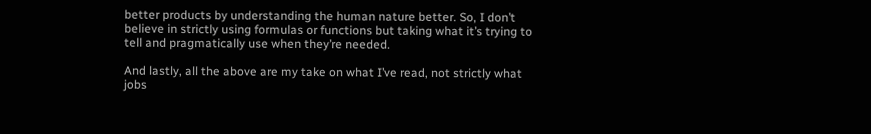better products by understanding the human nature better. So, I don’t believe in strictly using formulas or functions but taking what it’s trying to tell and pragmatically use when they’re needed.

And lastly, all the above are my take on what I’ve read, not strictly what jobs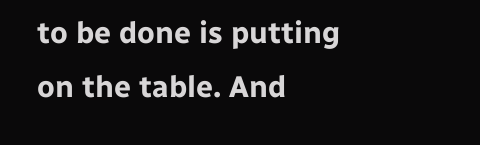to be done is putting on the table. And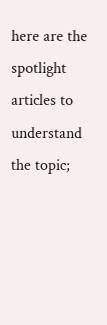here are the spotlight articles to understand the topic;